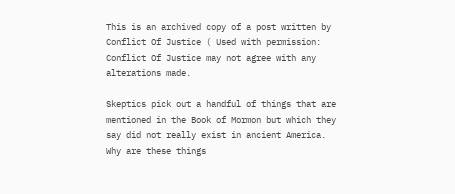This is an archived copy of a post written by Conflict Of Justice ( Used with permission: Conflict Of Justice may not agree with any alterations made.

Skeptics pick out a handful of things that are mentioned in the Book of Mormon but which they say did not really exist in ancient America. Why are these things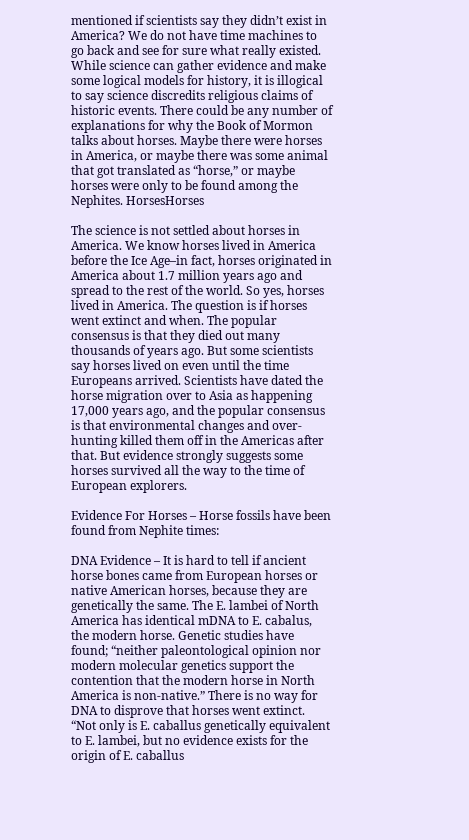mentioned if scientists say they didn’t exist in America? We do not have time machines to go back and see for sure what really existed. While science can gather evidence and make some logical models for history, it is illogical to say science discredits religious claims of historic events. There could be any number of explanations for why the Book of Mormon talks about horses. Maybe there were horses in America, or maybe there was some animal that got translated as “horse,” or maybe horses were only to be found among the Nephites. HorsesHorses

The science is not settled about horses in America. We know horses lived in America before the Ice Age–in fact, horses originated in America about 1.7 million years ago and spread to the rest of the world. So yes, horses lived in America. The question is if horses went extinct and when. The popular consensus is that they died out many thousands of years ago. But some scientists say horses lived on even until the time Europeans arrived. Scientists have dated the horse migration over to Asia as happening 17,000 years ago, and the popular consensus is that environmental changes and over-hunting killed them off in the Americas after that. But evidence strongly suggests some horses survived all the way to the time of European explorers.

Evidence For Horses – Horse fossils have been found from Nephite times:

DNA Evidence – It is hard to tell if ancient horse bones came from European horses or native American horses, because they are genetically the same. The E. lambei of North America has identical mDNA to E. cabalus, the modern horse. Genetic studies have found; “neither paleontological opinion nor modern molecular genetics support the contention that the modern horse in North America is non-native.” There is no way for DNA to disprove that horses went extinct. “Not only is E. caballus genetically equivalent to E. lambei, but no evidence exists for the origin of E. caballus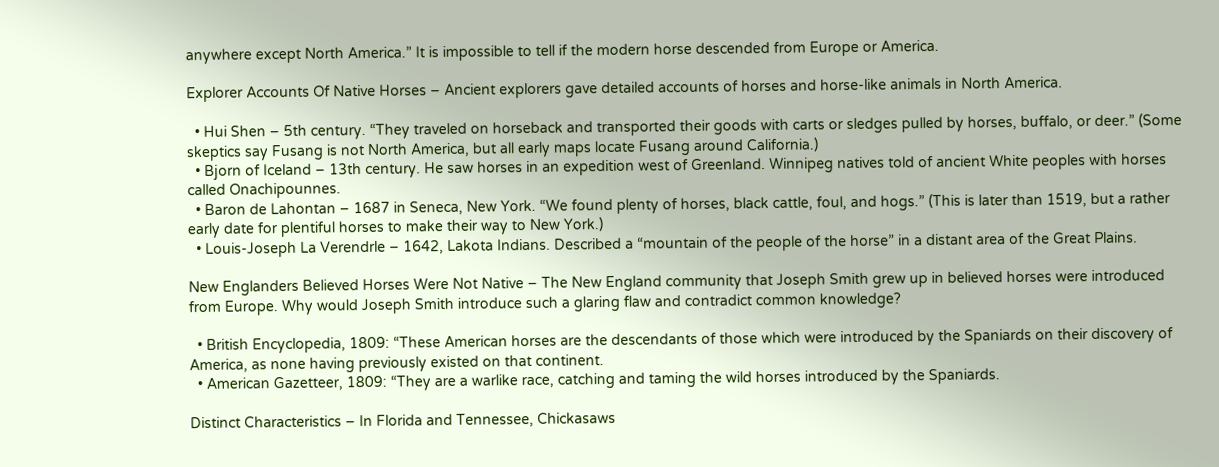anywhere except North America.” It is impossible to tell if the modern horse descended from Europe or America.

Explorer Accounts Of Native Horses – Ancient explorers gave detailed accounts of horses and horse-like animals in North America.

  • Hui Shen – 5th century. “They traveled on horseback and transported their goods with carts or sledges pulled by horses, buffalo, or deer.” (Some skeptics say Fusang is not North America, but all early maps locate Fusang around California.)
  • Bjorn of Iceland – 13th century. He saw horses in an expedition west of Greenland. Winnipeg natives told of ancient White peoples with horses called Onachipounnes.
  • Baron de Lahontan – 1687 in Seneca, New York. “We found plenty of horses, black cattle, foul, and hogs.” (This is later than 1519, but a rather early date for plentiful horses to make their way to New York.)
  • Louis-Joseph La Verendrle – 1642, Lakota Indians. Described a “mountain of the people of the horse” in a distant area of the Great Plains.

New Englanders Believed Horses Were Not Native – The New England community that Joseph Smith grew up in believed horses were introduced from Europe. Why would Joseph Smith introduce such a glaring flaw and contradict common knowledge?

  • British Encyclopedia, 1809: “These American horses are the descendants of those which were introduced by the Spaniards on their discovery of America, as none having previously existed on that continent.
  • American Gazetteer, 1809: “They are a warlike race, catching and taming the wild horses introduced by the Spaniards.

Distinct Characteristics – In Florida and Tennessee, Chickasaws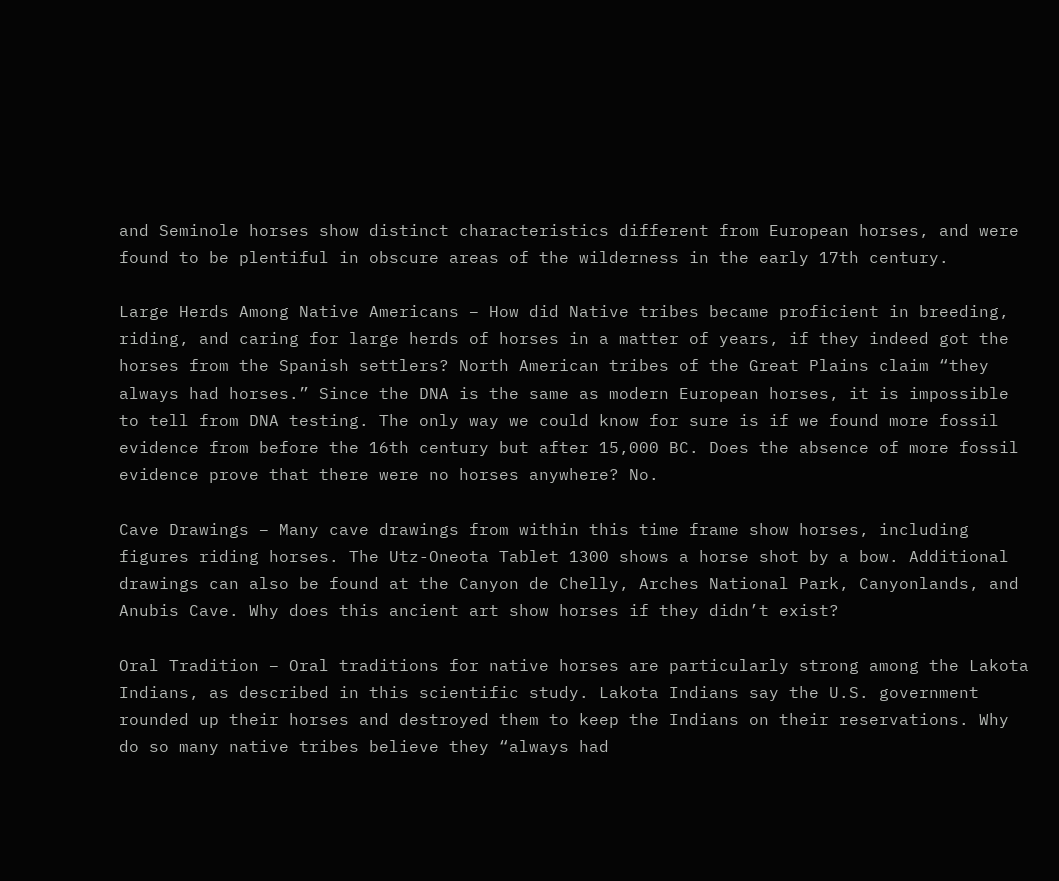and Seminole horses show distinct characteristics different from European horses, and were found to be plentiful in obscure areas of the wilderness in the early 17th century.

Large Herds Among Native Americans – How did Native tribes became proficient in breeding, riding, and caring for large herds of horses in a matter of years, if they indeed got the horses from the Spanish settlers? North American tribes of the Great Plains claim “they always had horses.” Since the DNA is the same as modern European horses, it is impossible to tell from DNA testing. The only way we could know for sure is if we found more fossil evidence from before the 16th century but after 15,000 BC. Does the absence of more fossil evidence prove that there were no horses anywhere? No.

Cave Drawings – Many cave drawings from within this time frame show horses, including figures riding horses. The Utz-Oneota Tablet 1300 shows a horse shot by a bow. Additional drawings can also be found at the Canyon de Chelly, Arches National Park, Canyonlands, and Anubis Cave. Why does this ancient art show horses if they didn’t exist?

Oral Tradition – Oral traditions for native horses are particularly strong among the Lakota Indians, as described in this scientific study. Lakota Indians say the U.S. government rounded up their horses and destroyed them to keep the Indians on their reservations. Why do so many native tribes believe they “always had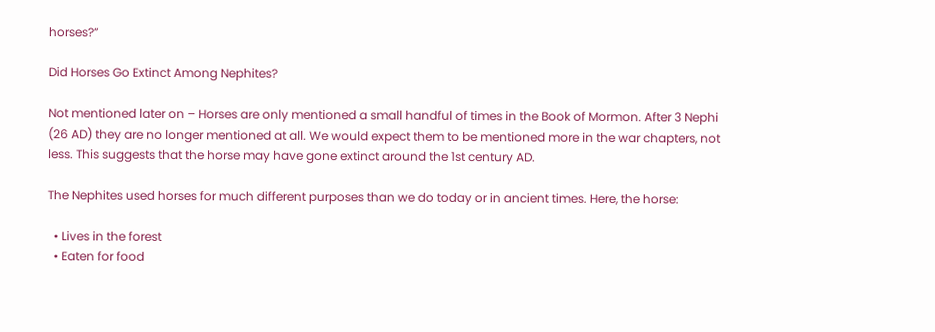horses?”

Did Horses Go Extinct Among Nephites?

Not mentioned later on – Horses are only mentioned a small handful of times in the Book of Mormon. After 3 Nephi (26 AD) they are no longer mentioned at all. We would expect them to be mentioned more in the war chapters, not less. This suggests that the horse may have gone extinct around the 1st century AD.

The Nephites used horses for much different purposes than we do today or in ancient times. Here, the horse:

  • Lives in the forest
  • Eaten for food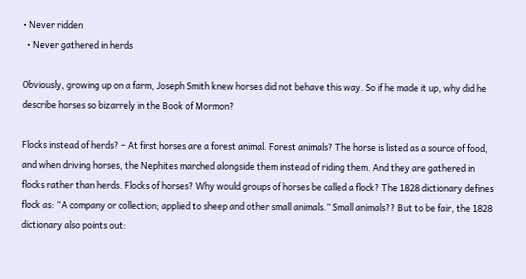• Never ridden
  • Never gathered in herds

Obviously, growing up on a farm, Joseph Smith knew horses did not behave this way. So if he made it up, why did he describe horses so bizarrely in the Book of Mormon?

Flocks instead of herds? – At first horses are a forest animal. Forest animals? The horse is listed as a source of food, and when driving horses, the Nephites marched alongside them instead of riding them. And they are gathered in flocks rather than herds. Flocks of horses? Why would groups of horses be called a flock? The 1828 dictionary defines flock as: “A company or collection; applied to sheep and other small animals.” Small animals?? But to be fair, the 1828 dictionary also points out: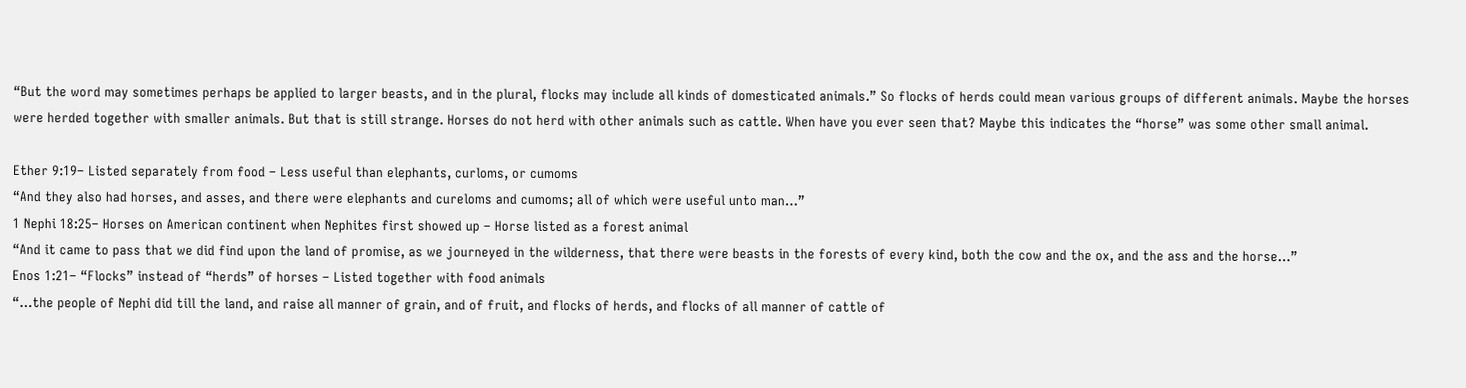“But the word may sometimes perhaps be applied to larger beasts, and in the plural, flocks may include all kinds of domesticated animals.” So flocks of herds could mean various groups of different animals. Maybe the horses were herded together with smaller animals. But that is still strange. Horses do not herd with other animals such as cattle. When have you ever seen that? Maybe this indicates the “horse” was some other small animal.

Ether 9:19– Listed separately from food – Less useful than elephants, curloms, or cumoms
“And they also had horses, and asses, and there were elephants and cureloms and cumoms; all of which were useful unto man…”
1 Nephi 18:25– Horses on American continent when Nephites first showed up – Horse listed as a forest animal
“And it came to pass that we did find upon the land of promise, as we journeyed in the wilderness, that there were beasts in the forests of every kind, both the cow and the ox, and the ass and the horse…”
Enos 1:21– “Flocks” instead of “herds” of horses – Listed together with food animals
“…the people of Nephi did till the land, and raise all manner of grain, and of fruit, and flocks of herds, and flocks of all manner of cattle of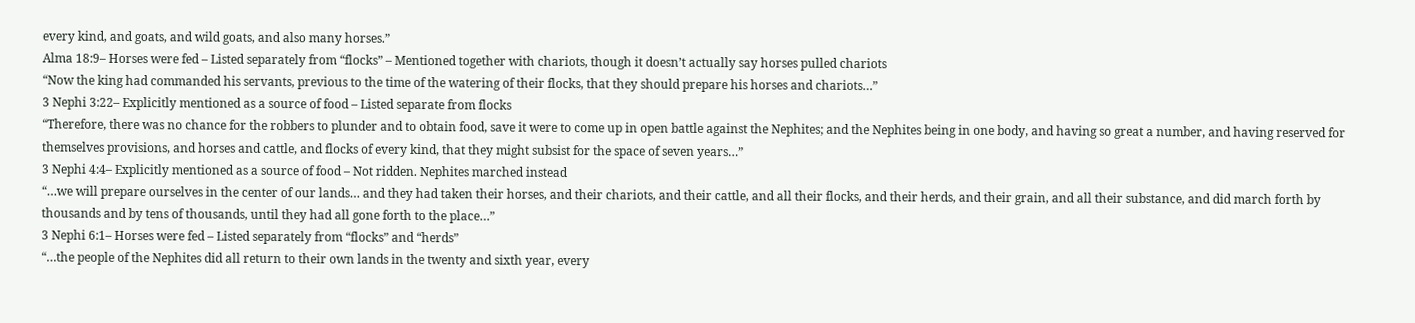every kind, and goats, and wild goats, and also many horses.”
Alma 18:9– Horses were fed – Listed separately from “flocks” – Mentioned together with chariots, though it doesn’t actually say horses pulled chariots
“Now the king had commanded his servants, previous to the time of the watering of their flocks, that they should prepare his horses and chariots…”
3 Nephi 3:22– Explicitly mentioned as a source of food – Listed separate from flocks
“Therefore, there was no chance for the robbers to plunder and to obtain food, save it were to come up in open battle against the Nephites; and the Nephites being in one body, and having so great a number, and having reserved for themselves provisions, and horses and cattle, and flocks of every kind, that they might subsist for the space of seven years…”
3 Nephi 4:4– Explicitly mentioned as a source of food – Not ridden. Nephites marched instead
“…we will prepare ourselves in the center of our lands… and they had taken their horses, and their chariots, and their cattle, and all their flocks, and their herds, and their grain, and all their substance, and did march forth by thousands and by tens of thousands, until they had all gone forth to the place…”
3 Nephi 6:1– Horses were fed – Listed separately from “flocks” and “herds”
“…the people of the Nephites did all return to their own lands in the twenty and sixth year, every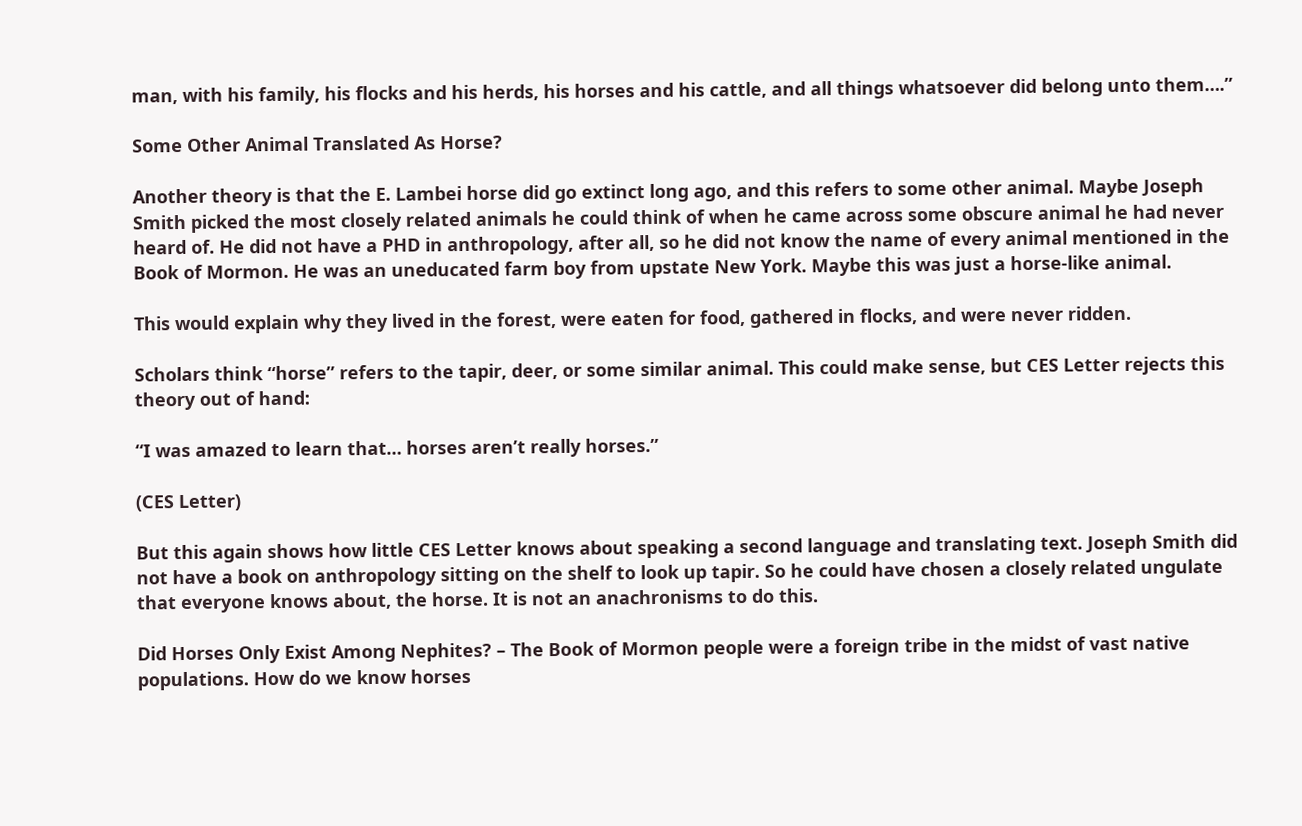man, with his family, his flocks and his herds, his horses and his cattle, and all things whatsoever did belong unto them….”

Some Other Animal Translated As Horse?

Another theory is that the E. Lambei horse did go extinct long ago, and this refers to some other animal. Maybe Joseph Smith picked the most closely related animals he could think of when he came across some obscure animal he had never heard of. He did not have a PHD in anthropology, after all, so he did not know the name of every animal mentioned in the Book of Mormon. He was an uneducated farm boy from upstate New York. Maybe this was just a horse-like animal.

This would explain why they lived in the forest, were eaten for food, gathered in flocks, and were never ridden.

Scholars think “horse” refers to the tapir, deer, or some similar animal. This could make sense, but CES Letter rejects this theory out of hand:

“I was amazed to learn that… horses aren’t really horses.”

(CES Letter)

But this again shows how little CES Letter knows about speaking a second language and translating text. Joseph Smith did not have a book on anthropology sitting on the shelf to look up tapir. So he could have chosen a closely related ungulate that everyone knows about, the horse. It is not an anachronisms to do this.

Did Horses Only Exist Among Nephites? – The Book of Mormon people were a foreign tribe in the midst of vast native populations. How do we know horses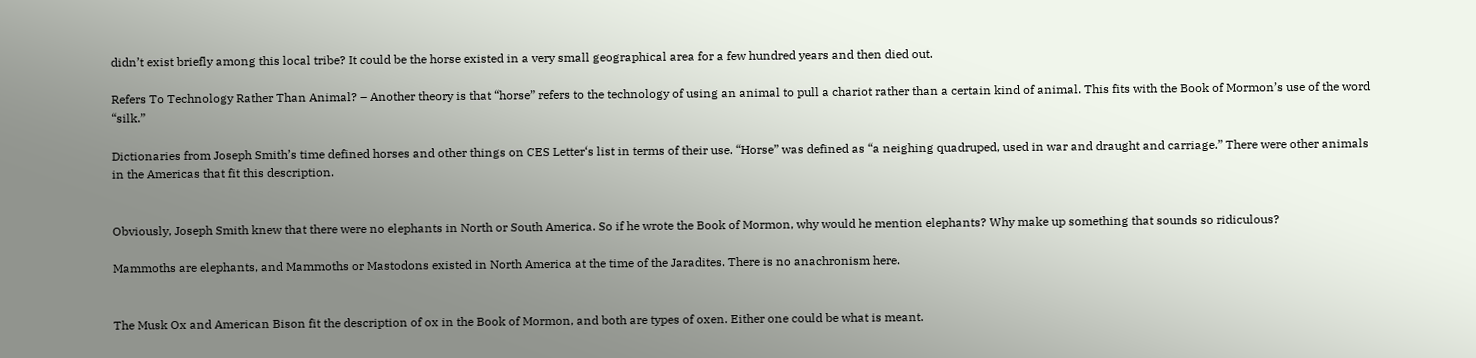didn’t exist briefly among this local tribe? It could be the horse existed in a very small geographical area for a few hundred years and then died out.

Refers To Technology Rather Than Animal? – Another theory is that “horse” refers to the technology of using an animal to pull a chariot rather than a certain kind of animal. This fits with the Book of Mormon’s use of the word “silk.”

Dictionaries from Joseph Smith’s time defined horses and other things on CES Letter‘s list in terms of their use. “Horse” was defined as “a neighing quadruped, used in war and draught and carriage.” There were other animals in the Americas that fit this description.


Obviously, Joseph Smith knew that there were no elephants in North or South America. So if he wrote the Book of Mormon, why would he mention elephants? Why make up something that sounds so ridiculous?

Mammoths are elephants, and Mammoths or Mastodons existed in North America at the time of the Jaradites. There is no anachronism here.


The Musk Ox and American Bison fit the description of ox in the Book of Mormon, and both are types of oxen. Either one could be what is meant.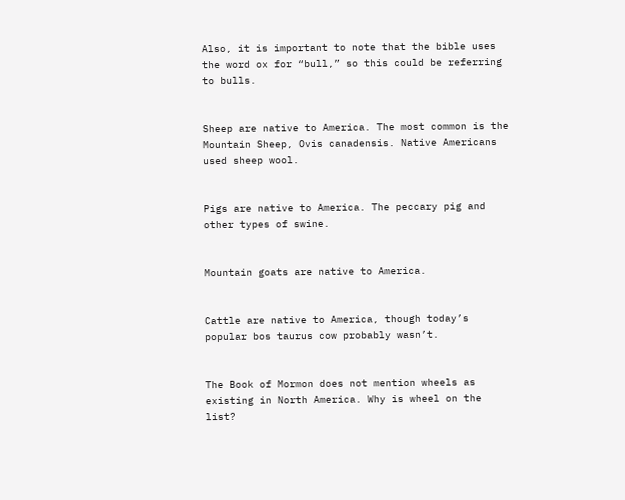Also, it is important to note that the bible uses the word ox for “bull,” so this could be referring to bulls.


Sheep are native to America. The most common is the Mountain Sheep, Ovis canadensis. Native Americans used sheep wool.


Pigs are native to America. The peccary pig and other types of swine.


Mountain goats are native to America.


Cattle are native to America, though today’s popular bos taurus cow probably wasn’t.


The Book of Mormon does not mention wheels as existing in North America. Why is wheel on the list?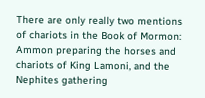There are only really two mentions of chariots in the Book of Mormon: Ammon preparing the horses and chariots of King Lamoni, and the Nephites gathering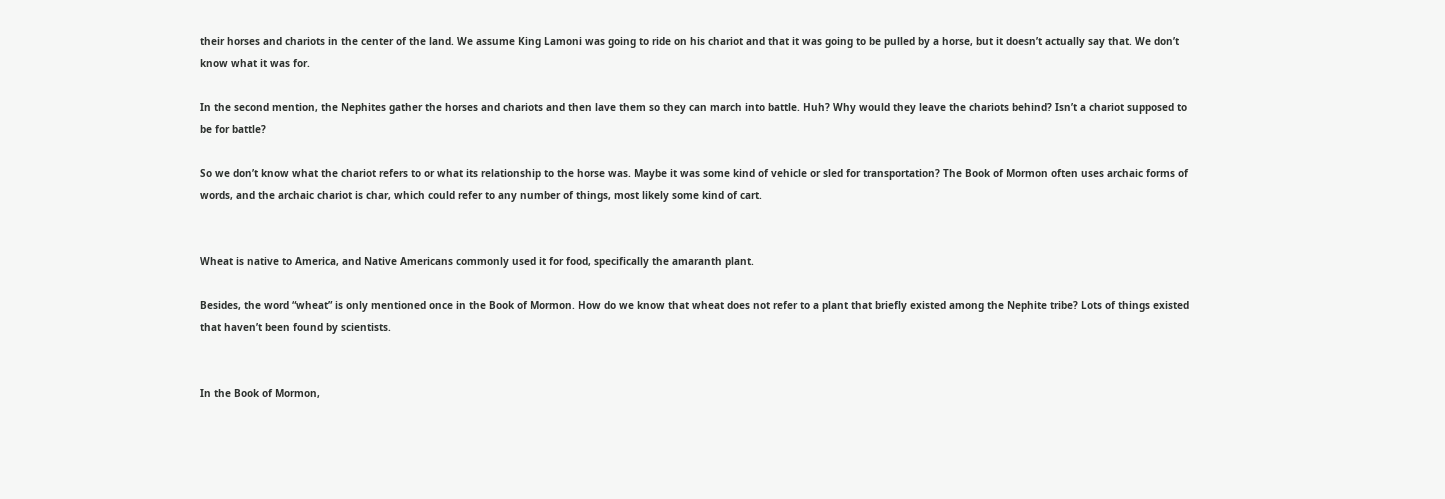their horses and chariots in the center of the land. We assume King Lamoni was going to ride on his chariot and that it was going to be pulled by a horse, but it doesn’t actually say that. We don’t know what it was for.

In the second mention, the Nephites gather the horses and chariots and then lave them so they can march into battle. Huh? Why would they leave the chariots behind? Isn’t a chariot supposed to be for battle?

So we don’t know what the chariot refers to or what its relationship to the horse was. Maybe it was some kind of vehicle or sled for transportation? The Book of Mormon often uses archaic forms of words, and the archaic chariot is char, which could refer to any number of things, most likely some kind of cart.


Wheat is native to America, and Native Americans commonly used it for food, specifically the amaranth plant.

Besides, the word “wheat” is only mentioned once in the Book of Mormon. How do we know that wheat does not refer to a plant that briefly existed among the Nephite tribe? Lots of things existed that haven’t been found by scientists.


In the Book of Mormon,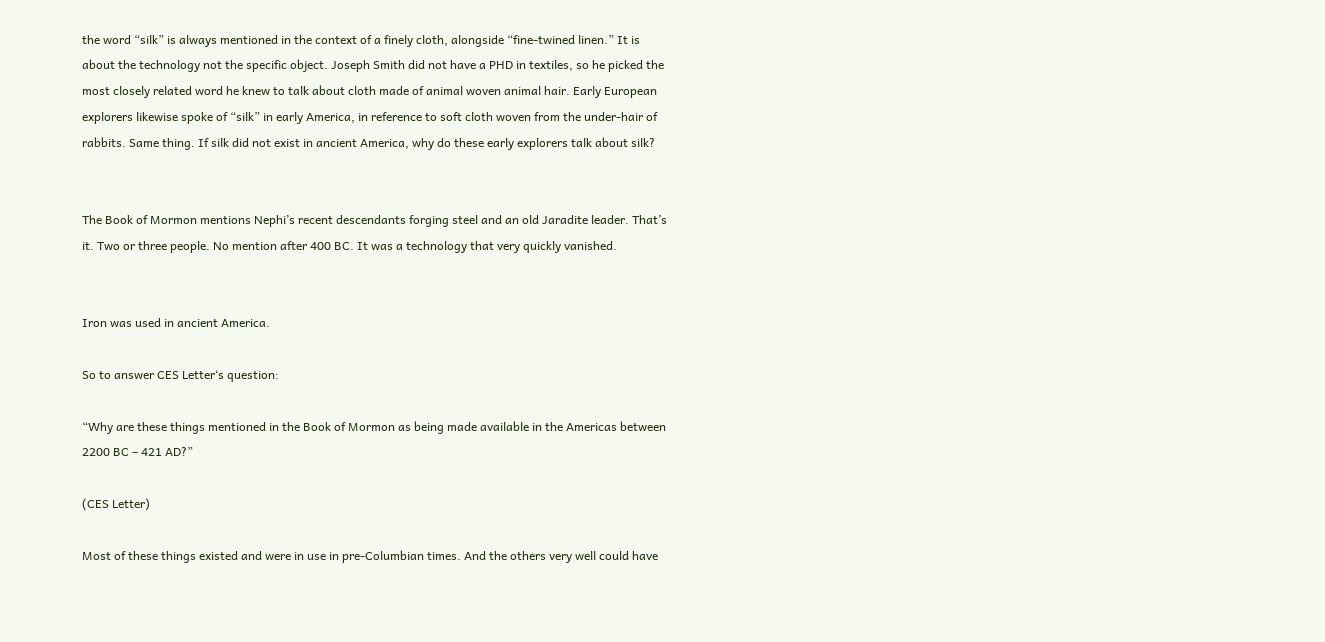the word “silk” is always mentioned in the context of a finely cloth, alongside “fine-twined linen.” It is about the technology not the specific object. Joseph Smith did not have a PHD in textiles, so he picked the most closely related word he knew to talk about cloth made of animal woven animal hair. Early European explorers likewise spoke of “silk” in early America, in reference to soft cloth woven from the under-hair of rabbits. Same thing. If silk did not exist in ancient America, why do these early explorers talk about silk?


The Book of Mormon mentions Nephi’s recent descendants forging steel and an old Jaradite leader. That’s it. Two or three people. No mention after 400 BC. It was a technology that very quickly vanished.


Iron was used in ancient America.

So to answer CES Letter‘s question:

“Why are these things mentioned in the Book of Mormon as being made available in the Americas between 2200 BC – 421 AD?”

(CES Letter)

Most of these things existed and were in use in pre-Columbian times. And the others very well could have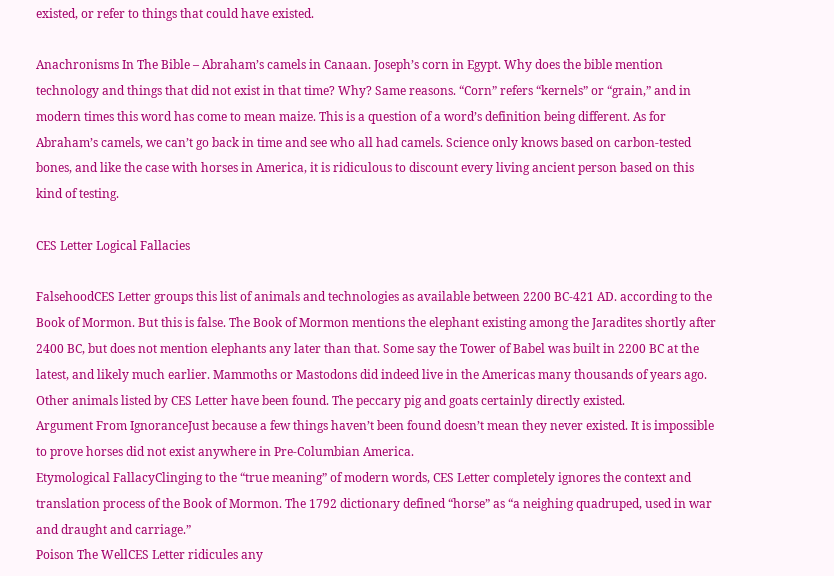existed, or refer to things that could have existed.

Anachronisms In The Bible – Abraham’s camels in Canaan. Joseph’s corn in Egypt. Why does the bible mention technology and things that did not exist in that time? Why? Same reasons. “Corn” refers “kernels” or “grain,” and in modern times this word has come to mean maize. This is a question of a word’s definition being different. As for Abraham’s camels, we can’t go back in time and see who all had camels. Science only knows based on carbon-tested bones, and like the case with horses in America, it is ridiculous to discount every living ancient person based on this kind of testing.

CES Letter Logical Fallacies

FalsehoodCES Letter groups this list of animals and technologies as available between 2200 BC-421 AD. according to the Book of Mormon. But this is false. The Book of Mormon mentions the elephant existing among the Jaradites shortly after 2400 BC, but does not mention elephants any later than that. Some say the Tower of Babel was built in 2200 BC at the latest, and likely much earlier. Mammoths or Mastodons did indeed live in the Americas many thousands of years ago. Other animals listed by CES Letter have been found. The peccary pig and goats certainly directly existed.
Argument From IgnoranceJust because a few things haven’t been found doesn’t mean they never existed. It is impossible to prove horses did not exist anywhere in Pre-Columbian America.
Etymological FallacyClinging to the “true meaning” of modern words, CES Letter completely ignores the context and translation process of the Book of Mormon. The 1792 dictionary defined “horse” as “a neighing quadruped, used in war and draught and carriage.”
Poison The WellCES Letter ridicules any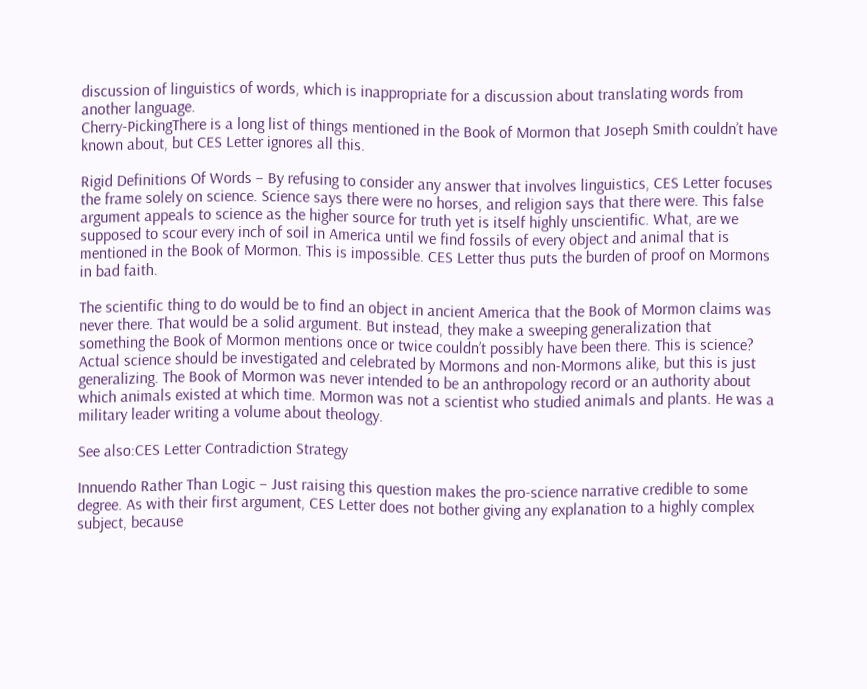discussion of linguistics of words, which is inappropriate for a discussion about translating words from another language.
Cherry-PickingThere is a long list of things mentioned in the Book of Mormon that Joseph Smith couldn’t have known about, but CES Letter ignores all this.

Rigid Definitions Of Words – By refusing to consider any answer that involves linguistics, CES Letter focuses the frame solely on science. Science says there were no horses, and religion says that there were. This false argument appeals to science as the higher source for truth yet is itself highly unscientific. What, are we supposed to scour every inch of soil in America until we find fossils of every object and animal that is mentioned in the Book of Mormon. This is impossible. CES Letter thus puts the burden of proof on Mormons in bad faith.

The scientific thing to do would be to find an object in ancient America that the Book of Mormon claims was never there. That would be a solid argument. But instead, they make a sweeping generalization that something the Book of Mormon mentions once or twice couldn’t possibly have been there. This is science? Actual science should be investigated and celebrated by Mormons and non-Mormons alike, but this is just generalizing. The Book of Mormon was never intended to be an anthropology record or an authority about which animals existed at which time. Mormon was not a scientist who studied animals and plants. He was a military leader writing a volume about theology.

See also:CES Letter Contradiction Strategy

Innuendo Rather Than Logic – Just raising this question makes the pro-science narrative credible to some degree. As with their first argument, CES Letter does not bother giving any explanation to a highly complex subject, because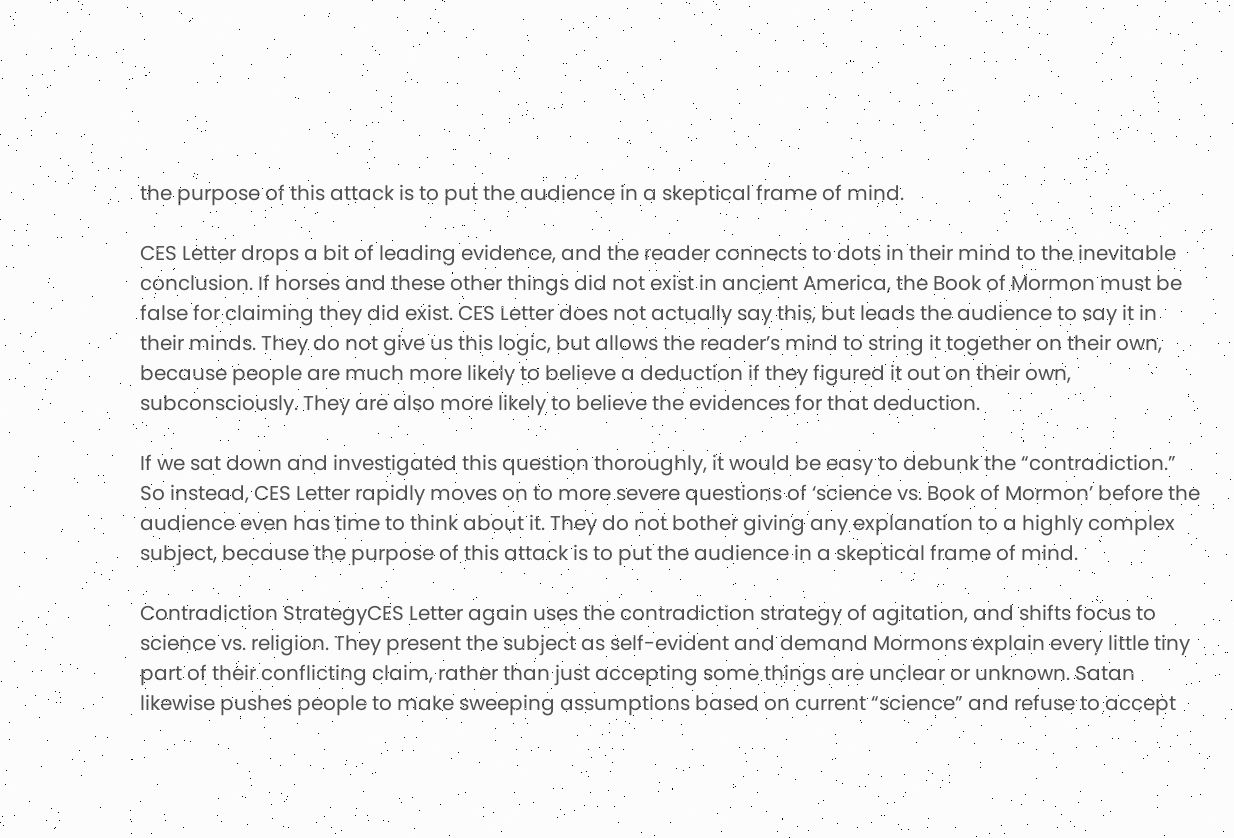the purpose of this attack is to put the audience in a skeptical frame of mind.

CES Letter drops a bit of leading evidence, and the reader connects to dots in their mind to the inevitable conclusion. If horses and these other things did not exist in ancient America, the Book of Mormon must be false for claiming they did exist. CES Letter does not actually say this, but leads the audience to say it in their minds. They do not give us this logic, but allows the reader’s mind to string it together on their own, because people are much more likely to believe a deduction if they figured it out on their own, subconsciously. They are also more likely to believe the evidences for that deduction.

If we sat down and investigated this question thoroughly, it would be easy to debunk the “contradiction.” So instead, CES Letter rapidly moves on to more severe questions of ‘science vs. Book of Mormon’ before the audience even has time to think about it. They do not bother giving any explanation to a highly complex subject, because the purpose of this attack is to put the audience in a skeptical frame of mind.

Contradiction StrategyCES Letter again uses the contradiction strategy of agitation, and shifts focus to science vs. religion. They present the subject as self-evident and demand Mormons explain every little tiny part of their conflicting claim, rather than just accepting some things are unclear or unknown. Satan likewise pushes people to make sweeping assumptions based on current “science” and refuse to accept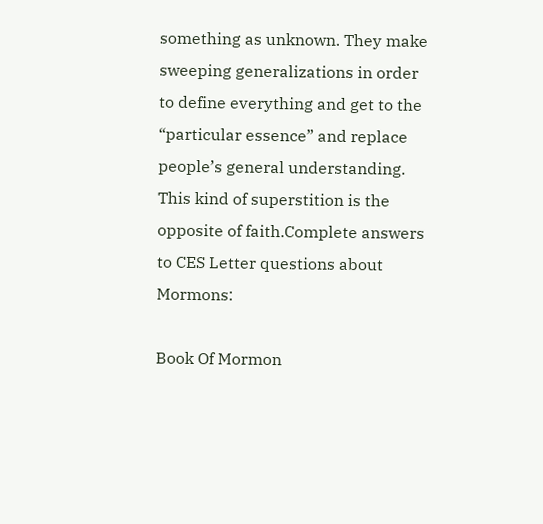something as unknown. They make sweeping generalizations in order to define everything and get to the “particular essence” and replace people’s general understanding. This kind of superstition is the opposite of faith.Complete answers to CES Letter questions about Mormons:

Book Of Mormon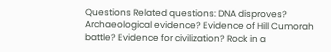Questions Related questions: DNA disproves? Archaeological evidence? Evidence of Hill Cumorah battle? Evidence for civilization? Rock in a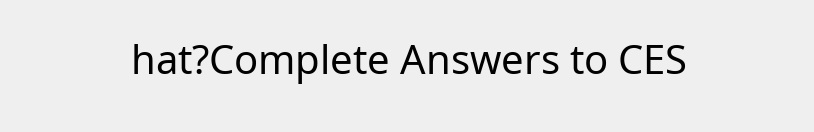hat?Complete Answers to CES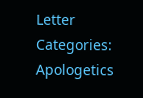Letter
Categories: Apologetics